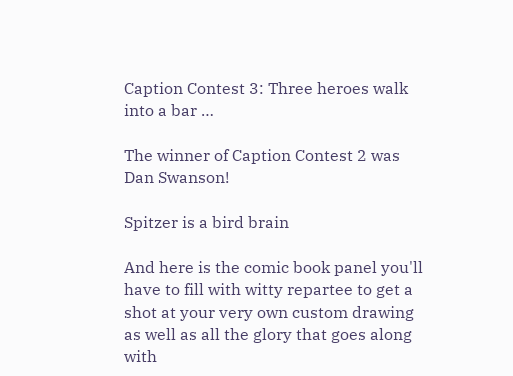Caption Contest 3: Three heroes walk into a bar …

The winner of Caption Contest 2 was Dan Swanson!

Spitzer is a bird brain

And here is the comic book panel you'll have to fill with witty repartee to get a shot at your very own custom drawing as well as all the glory that goes along with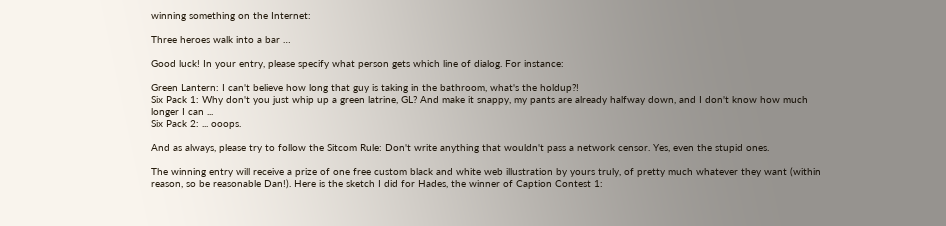winning something on the Internet:

Three heroes walk into a bar …

Good luck! In your entry, please specify what person gets which line of dialog. For instance:

Green Lantern: I can't believe how long that guy is taking in the bathroom, what's the holdup?!
Six Pack 1: Why don't you just whip up a green latrine, GL? And make it snappy, my pants are already halfway down, and I don't know how much longer I can ...
Six Pack 2: ... ooops.

And as always, please try to follow the Sitcom Rule: Don't write anything that wouldn't pass a network censor. Yes, even the stupid ones.

The winning entry will receive a prize of one free custom black and white web illustration by yours truly, of pretty much whatever they want (within reason, so be reasonable Dan!). Here is the sketch I did for Hades, the winner of Caption Contest 1: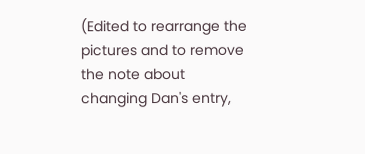(Edited to rearrange the pictures and to remove the note about changing Dan's entry,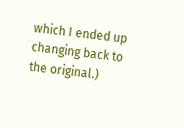which I ended up changing back to the original.)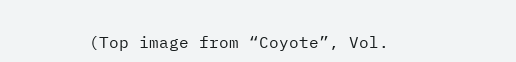(Top image from “Coyote”, Vol.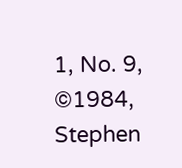1, No. 9, ©1984, Stephen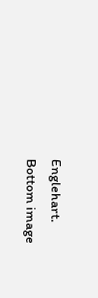Englehart.
Bottom image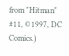from "Hitman" #11, ©1997, DC Comics.)